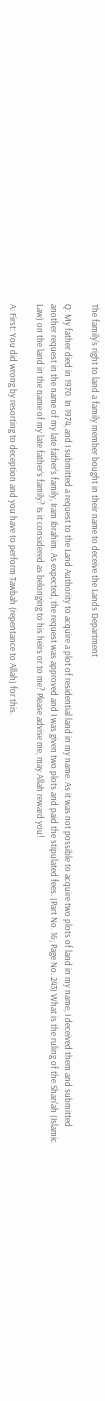The family's right to land a family member bought in their name to deceive the Lands Department

Q: My father died in 1970. In 1974, and I submitted a request to the Land Authority to acquire a plot of residential land in my name. As it was not possible to acquire two plots of land in my name, I deceived them and submitted another request in the name of my late father’s family, Iram Ibrahim. As expected, the request was approved and I was given two plots and paid the stipulated fees. (Part No. 16; Page No. 243) What is the ruling of the Shari‘ah (Islamic Law) on the land in the name of my late father’s family? Is it considered as belonging to his heirs or to me? Please advise me, may Allah reward you!

A: First: You did wrong by resorting to deception and you have to perform Tawbah (repentance to Allah) for this.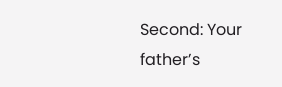Second: Your father’s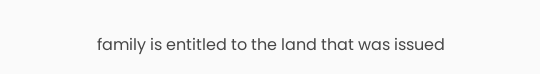family is entitled to the land that was issued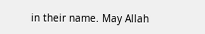in their name. May Allah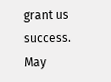grant us success. May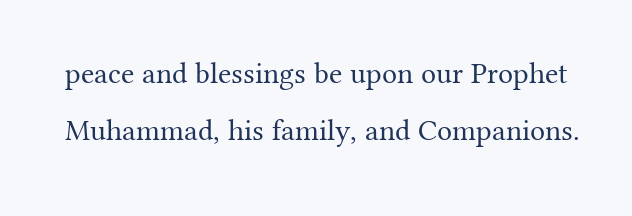peace and blessings be upon our Prophet Muhammad, his family, and Companions.